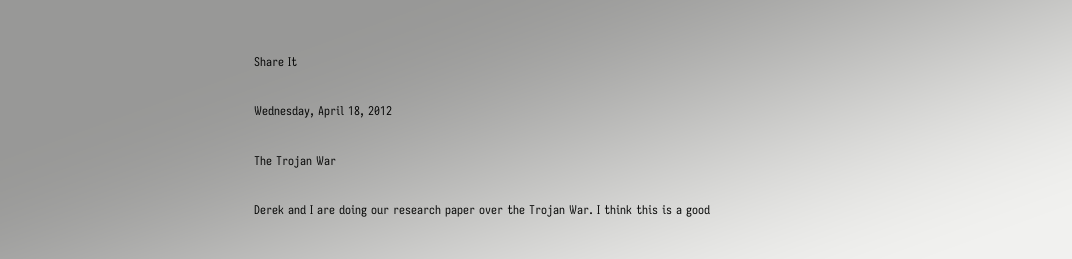Share It

Wednesday, April 18, 2012

The Trojan War

Derek and I are doing our research paper over the Trojan War. I think this is a good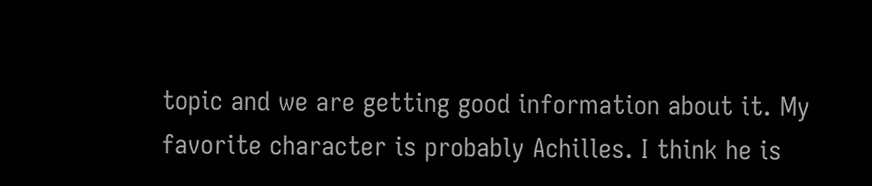topic and we are getting good information about it. My favorite character is probably Achilles. I think he is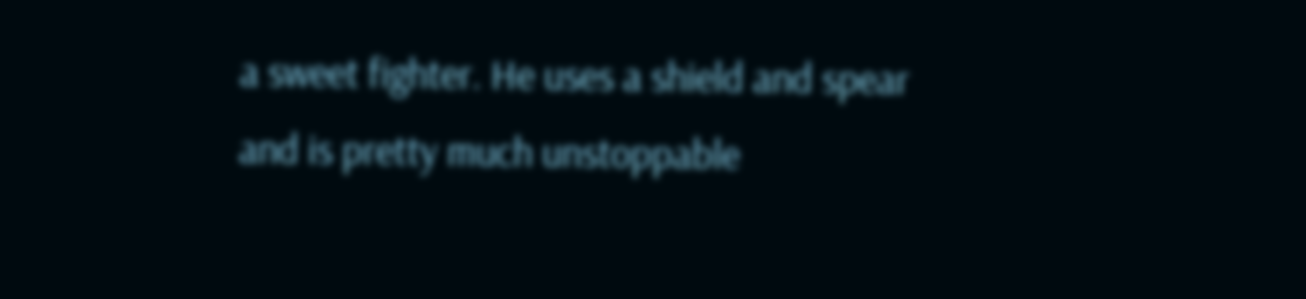a sweet fighter. He uses a shield and spear and is pretty much unstoppable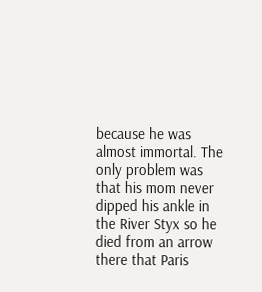because he was almost immortal. The only problem was that his mom never dipped his ankle in the River Styx so he died from an arrow there that Paris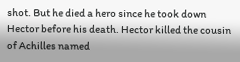shot. But he died a hero since he took down Hector before his death. Hector killed the cousin of Achilles named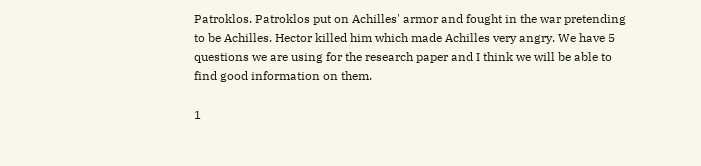Patroklos. Patroklos put on Achilles' armor and fought in the war pretending to be Achilles. Hector killed him which made Achilles very angry. We have 5 questions we are using for the research paper and I think we will be able to find good information on them.

1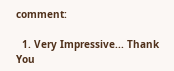comment:

  1. Very Impressive... Thank You